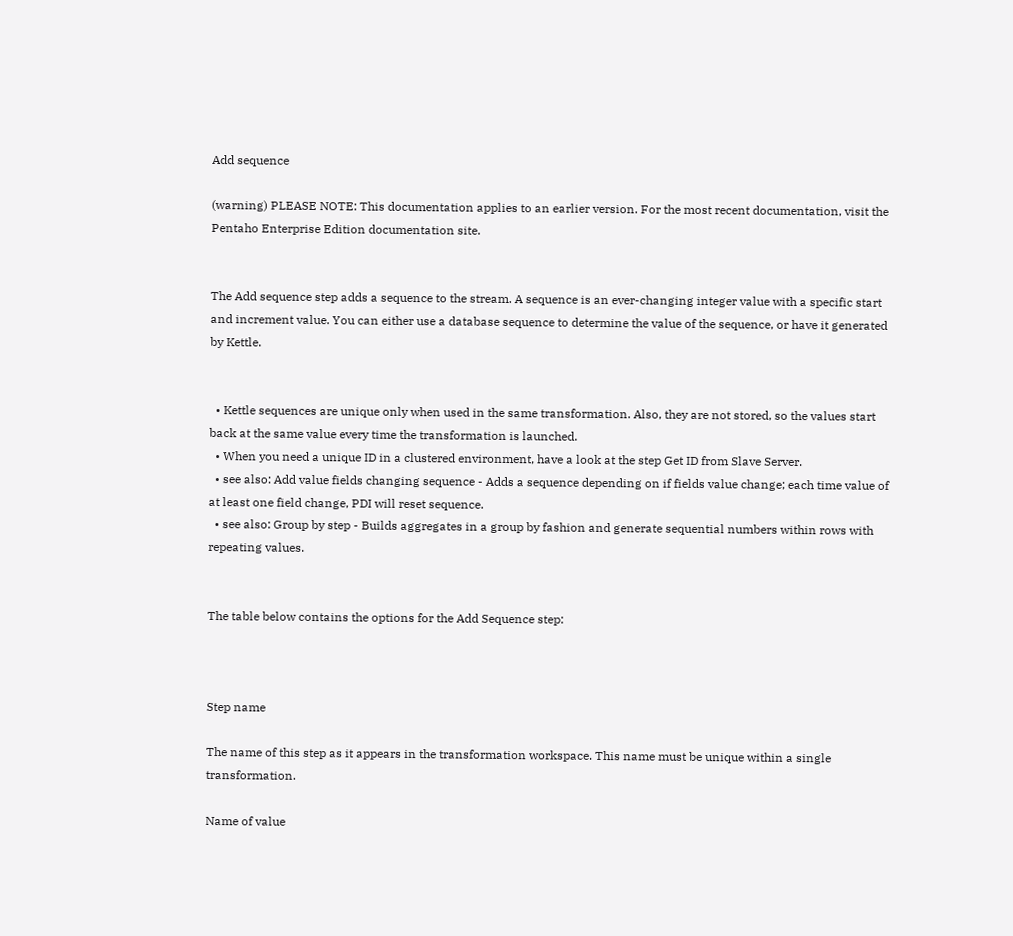Add sequence

(warning) PLEASE NOTE: This documentation applies to an earlier version. For the most recent documentation, visit the Pentaho Enterprise Edition documentation site.


The Add sequence step adds a sequence to the stream. A sequence is an ever-changing integer value with a specific start and increment value. You can either use a database sequence to determine the value of the sequence, or have it generated by Kettle.


  • Kettle sequences are unique only when used in the same transformation. Also, they are not stored, so the values start back at the same value every time the transformation is launched.
  • When you need a unique ID in a clustered environment, have a look at the step Get ID from Slave Server.
  • see also: Add value fields changing sequence - Adds a sequence depending on if fields value change; each time value of at least one field change, PDI will reset sequence.
  • see also: Group by step - Builds aggregates in a group by fashion and generate sequential numbers within rows with repeating values.


The table below contains the options for the Add Sequence step:



Step name

The name of this step as it appears in the transformation workspace. This name must be unique within a single transformation.

Name of value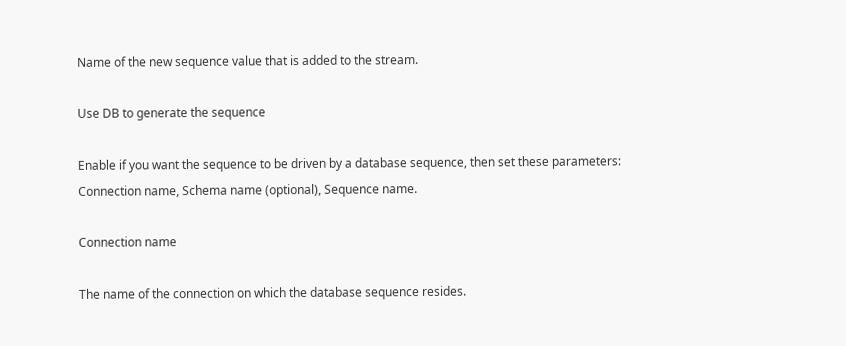Name of the new sequence value that is added to the stream.

Use DB to generate the sequence

Enable if you want the sequence to be driven by a database sequence, then set these parameters: Connection name, Schema name (optional), Sequence name.

Connection name

The name of the connection on which the database sequence resides.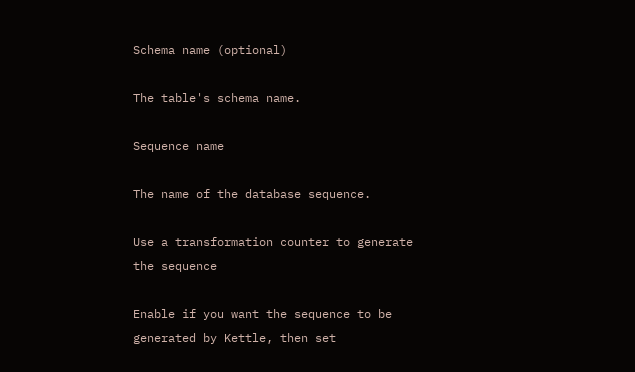Schema name (optional)

The table's schema name.

Sequence name

The name of the database sequence.

Use a transformation counter to generate the sequence

Enable if you want the sequence to be generated by Kettle, then set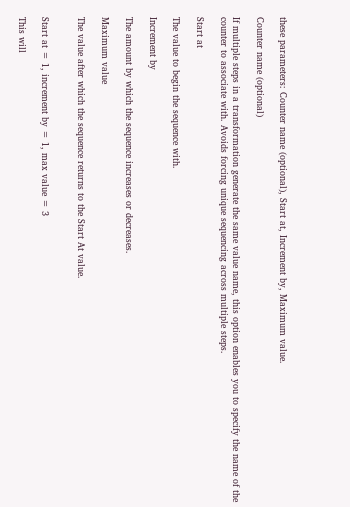these parameters: Counter name (optional), Start at, Increment by, Maximum value.

Counter name (optional)

If multiple steps in a transformation generate the same value name, this option enables you to specify the name of the counter to associate with. Avoids forcing unique sequencing across multiple steps.

Start at

The value to begin the sequence with.

Increment by

The amount by which the sequence increases or decreases.

Maximum value

The value after which the sequence returns to the Start At value.


Start at = 1, increment by = 1, max value = 3

This will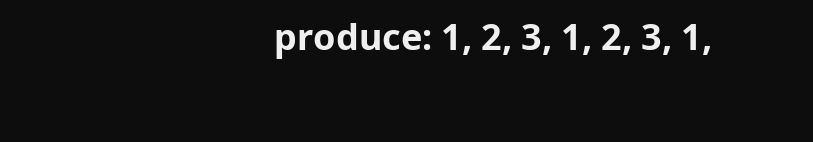produce: 1, 2, 3, 1, 2, 3, 1,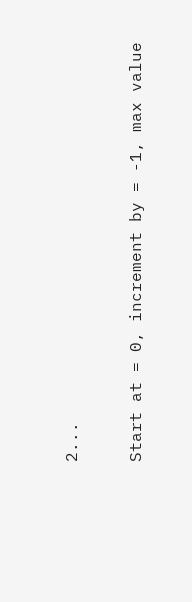2...

Start at = 0, increment by = -1, max value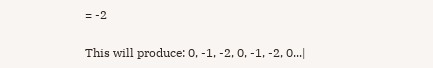= -2

This will produce: 0, -1, -2, 0, -1, -2, 0...|